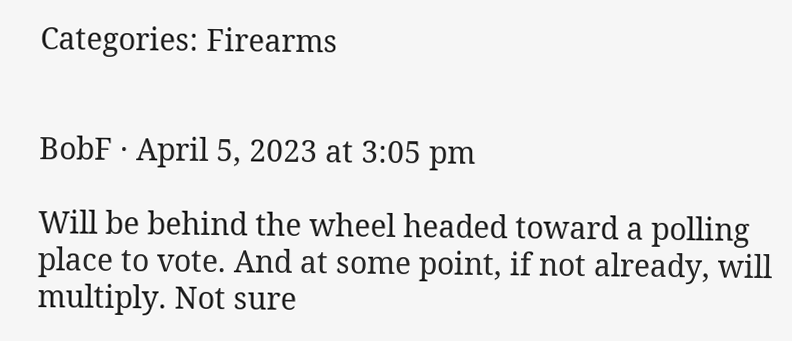Categories: Firearms


BobF · April 5, 2023 at 3:05 pm

Will be behind the wheel headed toward a polling place to vote. And at some point, if not already, will multiply. Not sure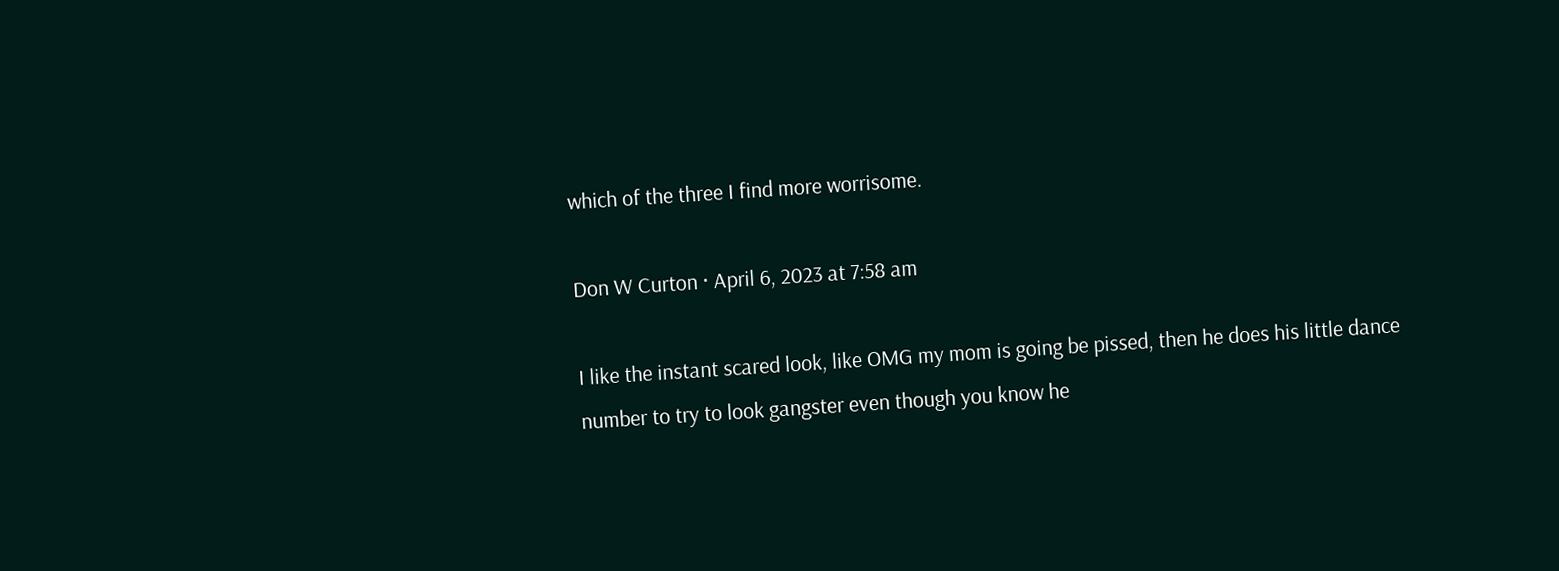which of the three I find more worrisome.

Don W Curton · April 6, 2023 at 7:58 am

I like the instant scared look, like OMG my mom is going be pissed, then he does his little dance number to try to look gangster even though you know he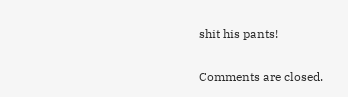shit his pants!

Comments are closed.